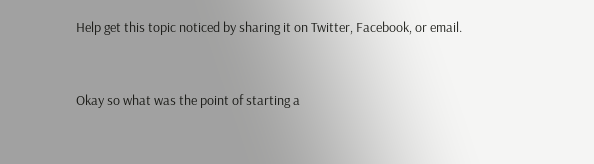Help get this topic noticed by sharing it on Twitter, Facebook, or email.


Okay so what was the point of starting a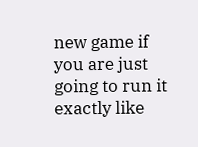new game if you are just going to run it exactly like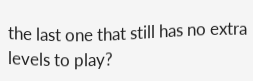the last one that still has no extra levels to play?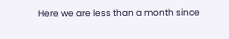Here we are less than a month since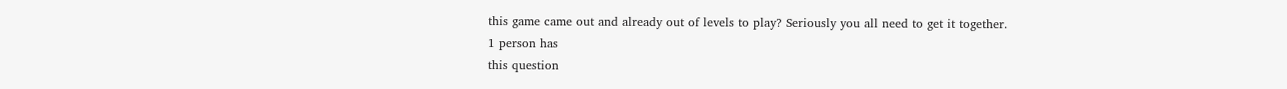this game came out and already out of levels to play? Seriously you all need to get it together.
1 person has
this question